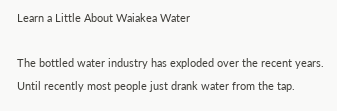Learn a Little About Waiakea Water

The bottled water industry has exploded over the recent years. Until recently most people just drank water from the tap.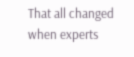That all changed when experts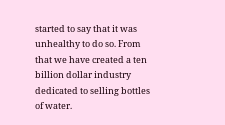started to say that it was unhealthy to do so. From that we have created a ten billion dollar industry dedicated to selling bottles of water.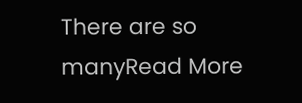There are so manyRead More